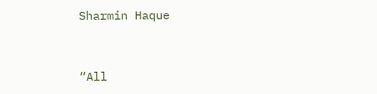Sharmin Haque


“All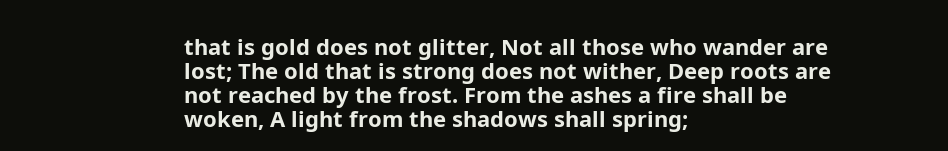that is gold does not glitter, Not all those who wander are lost; The old that is strong does not wither, Deep roots are not reached by the frost. From the ashes a fire shall be woken, A light from the shadows shall spring;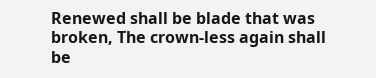Renewed shall be blade that was broken, The crown-less again shall be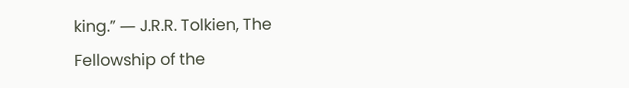king.” ― J.R.R. Tolkien, The Fellowship of the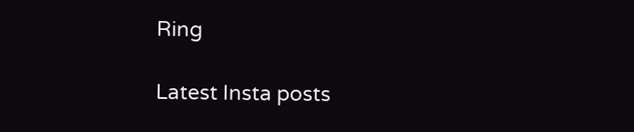Ring

Latest Insta posts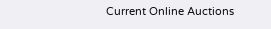Current Online Auctions